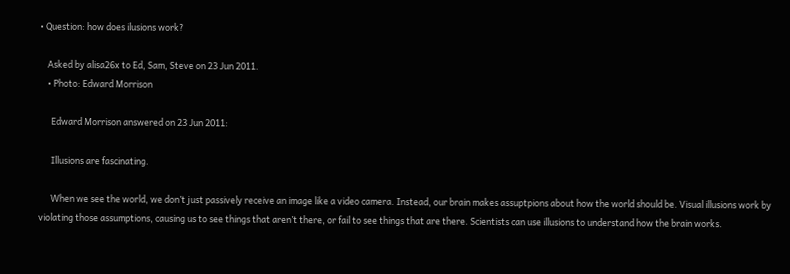• Question: how does ilusions work?

    Asked by alisa26x to Ed, Sam, Steve on 23 Jun 2011.
    • Photo: Edward Morrison

      Edward Morrison answered on 23 Jun 2011:

      Illusions are fascinating.

      When we see the world, we don’t just passively receive an image like a video camera. Instead, our brain makes assuptpions about how the world should be. Visual illusions work by violating those assumptions, causing us to see things that aren’t there, or fail to see things that are there. Scientists can use illusions to understand how the brain works.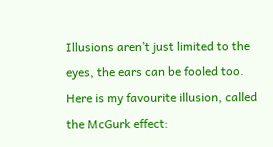Illusions aren’t just limited to the eyes, the ears can be fooled too. Here is my favourite illusion, called the McGurk effect: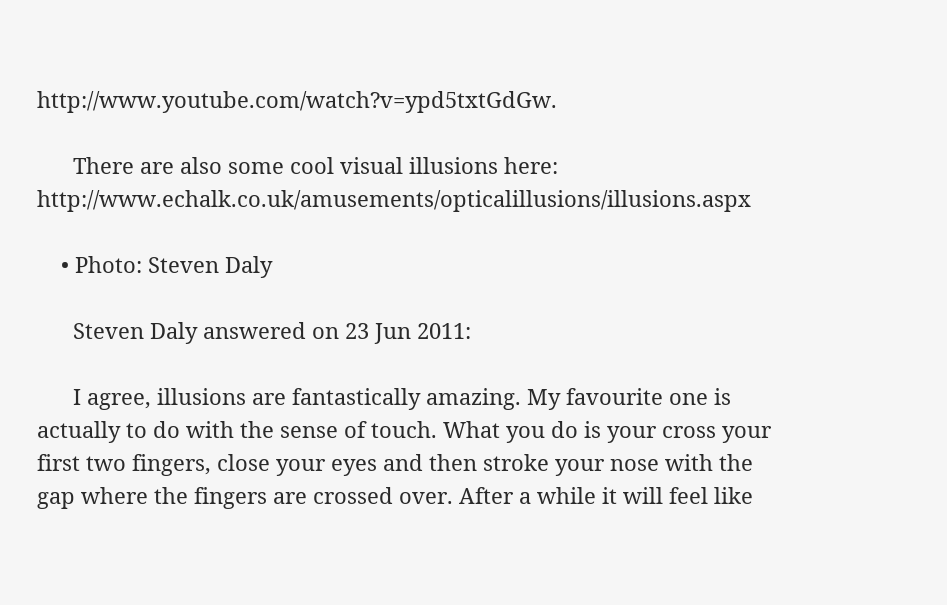http://www.youtube.com/watch?v=ypd5txtGdGw.

      There are also some cool visual illusions here: http://www.echalk.co.uk/amusements/opticalillusions/illusions.aspx

    • Photo: Steven Daly

      Steven Daly answered on 23 Jun 2011:

      I agree, illusions are fantastically amazing. My favourite one is actually to do with the sense of touch. What you do is your cross your first two fingers, close your eyes and then stroke your nose with the gap where the fingers are crossed over. After a while it will feel like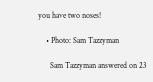you have two noses!

    • Photo: Sam Tazzyman

      Sam Tazzyman answered on 23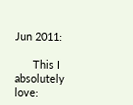Jun 2011:

      This I absolutely love: